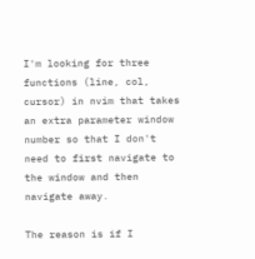I'm looking for three functions (line, col, cursor) in nvim that takes an extra parameter window number so that I don't need to first navigate to the window and then navigate away.

The reason is if I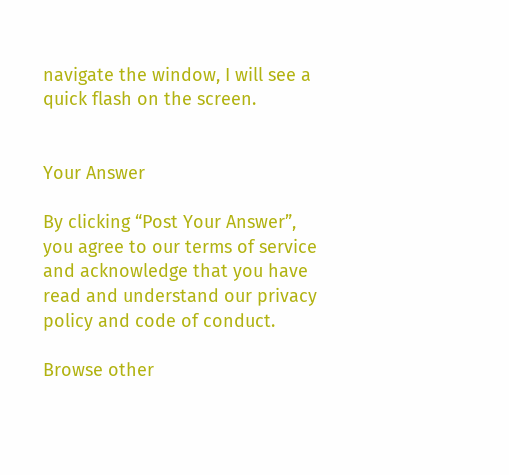navigate the window, I will see a quick flash on the screen.


Your Answer

By clicking “Post Your Answer”, you agree to our terms of service and acknowledge that you have read and understand our privacy policy and code of conduct.

Browse other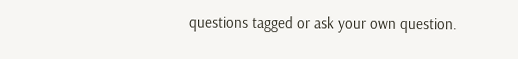questions tagged or ask your own question.